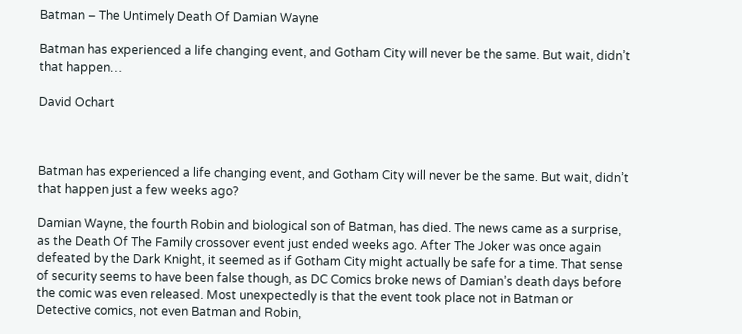Batman – The Untimely Death Of Damian Wayne

Batman has experienced a life changing event, and Gotham City will never be the same. But wait, didn’t that happen…

David Ochart



Batman has experienced a life changing event, and Gotham City will never be the same. But wait, didn’t that happen just a few weeks ago?

Damian Wayne, the fourth Robin and biological son of Batman, has died. The news came as a surprise, as the Death Of The Family crossover event just ended weeks ago. After The Joker was once again defeated by the Dark Knight, it seemed as if Gotham City might actually be safe for a time. That sense of security seems to have been false though, as DC Comics broke news of Damian’s death days before the comic was even released. Most unexpectedly is that the event took place not in Batman or Detective comics, not even Batman and Robin,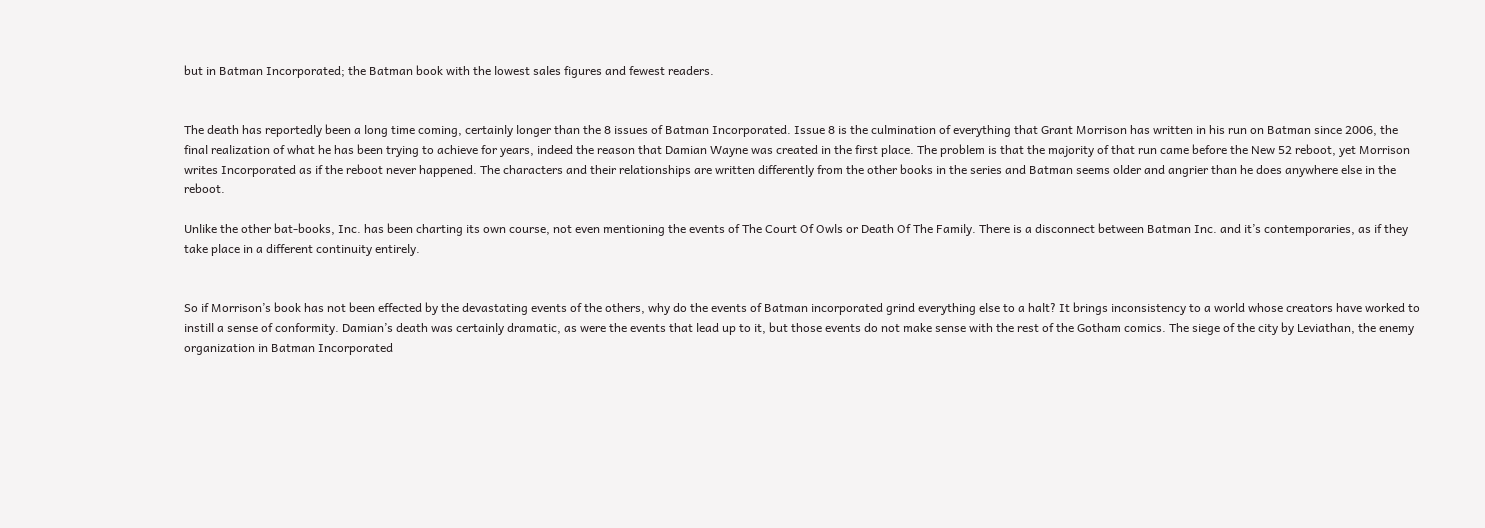but in Batman Incorporated; the Batman book with the lowest sales figures and fewest readers.


The death has reportedly been a long time coming, certainly longer than the 8 issues of Batman Incorporated. Issue 8 is the culmination of everything that Grant Morrison has written in his run on Batman since 2006, the final realization of what he has been trying to achieve for years, indeed the reason that Damian Wayne was created in the first place. The problem is that the majority of that run came before the New 52 reboot, yet Morrison writes Incorporated as if the reboot never happened. The characters and their relationships are written differently from the other books in the series and Batman seems older and angrier than he does anywhere else in the reboot.

Unlike the other bat-books, Inc. has been charting its own course, not even mentioning the events of The Court Of Owls or Death Of The Family. There is a disconnect between Batman Inc. and it’s contemporaries, as if they take place in a different continuity entirely.


So if Morrison’s book has not been effected by the devastating events of the others, why do the events of Batman incorporated grind everything else to a halt? It brings inconsistency to a world whose creators have worked to instill a sense of conformity. Damian’s death was certainly dramatic, as were the events that lead up to it, but those events do not make sense with the rest of the Gotham comics. The siege of the city by Leviathan, the enemy organization in Batman Incorporated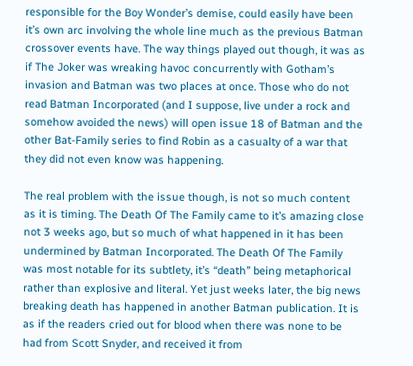responsible for the Boy Wonder’s demise, could easily have been it’s own arc involving the whole line much as the previous Batman crossover events have. The way things played out though, it was as if The Joker was wreaking havoc concurrently with Gotham’s invasion and Batman was two places at once. Those who do not read Batman Incorporated (and I suppose, live under a rock and somehow avoided the news) will open issue 18 of Batman and the other Bat-Family series to find Robin as a casualty of a war that they did not even know was happening.

The real problem with the issue though, is not so much content as it is timing. The Death Of The Family came to it’s amazing close not 3 weeks ago, but so much of what happened in it has been undermined by Batman Incorporated. The Death Of The Family was most notable for its subtlety, it’s “death” being metaphorical rather than explosive and literal. Yet just weeks later, the big news breaking death has happened in another Batman publication. It is as if the readers cried out for blood when there was none to be had from Scott Snyder, and received it from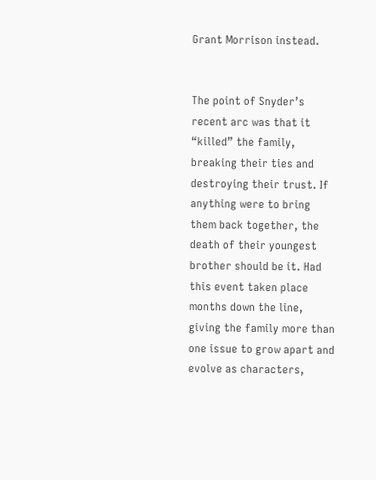Grant Morrison instead.


The point of Snyder’s recent arc was that it “killed” the family, breaking their ties and destroying their trust. If anything were to bring them back together, the death of their youngest brother should be it. Had this event taken place months down the line, giving the family more than one issue to grow apart and evolve as characters,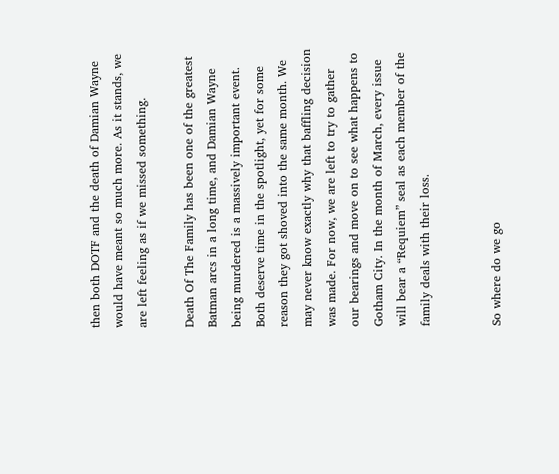then both DOTF and the death of Damian Wayne would have meant so much more. As it stands, we are left feeling as if we missed something.

Death Of The Family has been one of the greatest Batman arcs in a long time, and Damian Wayne being murdered is a massively important event. Both deserve time in the spotlight, yet for some reason they got shoved into the same month. We may never know exactly why that baffling decision was made. For now, we are left to try to gather our bearings and move on to see what happens to Gotham City. In the month of March, every issue will bear a “Requiem” seal as each member of the family deals with their loss.


So where do we go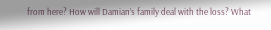from here? How will Damian’s family deal with the loss? What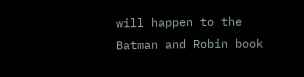will happen to the Batman and Robin book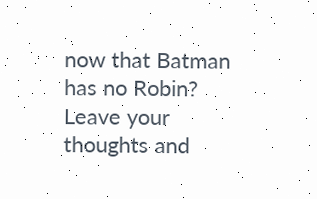now that Batman has no Robin? Leave your thoughts and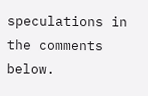speculations in the comments below.